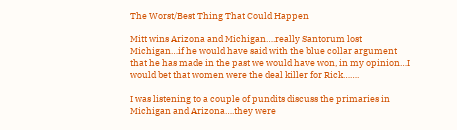The Worst/Best Thing That Could Happen

Mitt wins Arizona and Michigan….really Santorum lost Michigan…if he would have said with the blue collar argument that he has made in the past we would have won, in my opinion…I would bet that women were the deal killer for Rick…….

I was listening to a couple of pundits discuss the primaries in Michigan and Arizona….they were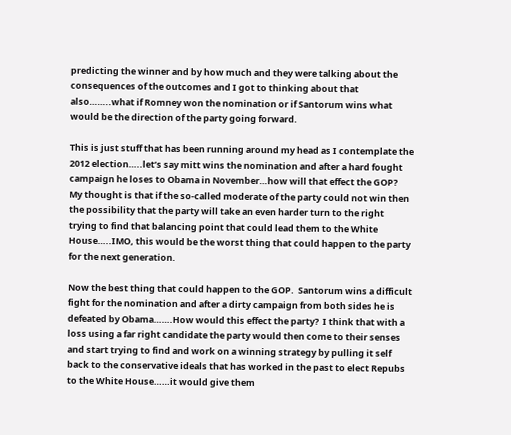predicting the winner and by how much and they were talking about the consequences of the outcomes and I got to thinking about that also……..what if Romney won the nomination or if Santorum wins what would be the direction of the party going forward.

This is just stuff that has been running around my head as I contemplate the 2012 election…..let’s say mitt wins the nomination and after a hard fought campaign he loses to Obama in November…how will that effect the GOP?  My thought is that if the so-called moderate of the party could not win then the possibility that the party will take an even harder turn to the right trying to find that balancing point that could lead them to the White House…..IMO, this would be the worst thing that could happen to the party for the next generation.

Now the best thing that could happen to the GOP.  Santorum wins a difficult fight for the nomination and after a dirty campaign from both sides he is defeated by Obama…….How would this effect the party?  I think that with a loss using a far right candidate the party would then come to their senses and start trying to find and work on a winning strategy by pulling it self back to the conservative ideals that has worked in the past to elect Repubs to the White House……it would give them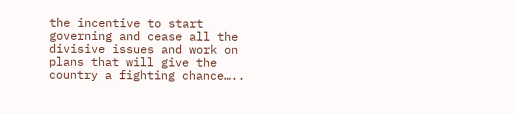the incentive to start governing and cease all the divisive issues and work on plans that will give the country a fighting chance…..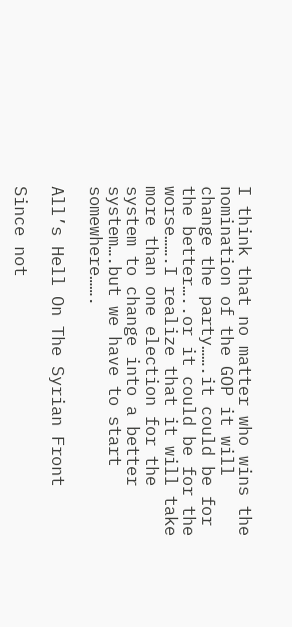I think that no matter who wins the nomination of the GOP it will change the party…….it could be for the better…..or it could be for the worse…….I realize that it will take more than one election for the system to change into a better system….but we have to start somewhere…….

All’s Hell On The Syrian Front

Since not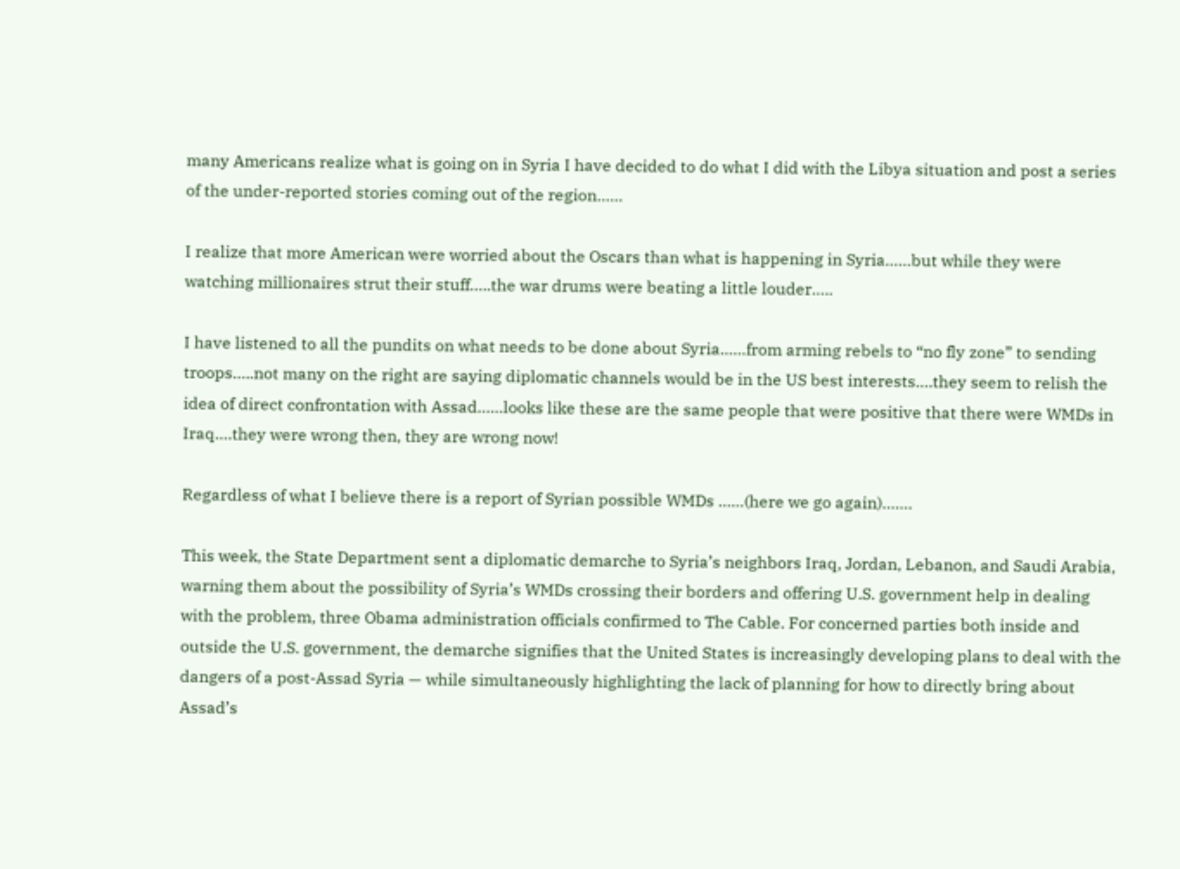many Americans realize what is going on in Syria I have decided to do what I did with the Libya situation and post a series of the under-reported stories coming out of the region……

I realize that more American were worried about the Oscars than what is happening in Syria……but while they were watching millionaires strut their stuff…..the war drums were beating a little louder…..

I have listened to all the pundits on what needs to be done about Syria……from arming rebels to “no fly zone” to sending troops…..not many on the right are saying diplomatic channels would be in the US best interests….they seem to relish the idea of direct confrontation with Assad……looks like these are the same people that were positive that there were WMDs in Iraq….they were wrong then, they are wrong now!

Regardless of what I believe there is a report of Syrian possible WMDs ……(here we go again)…….

This week, the State Department sent a diplomatic demarche to Syria’s neighbors Iraq, Jordan, Lebanon, and Saudi Arabia, warning them about the possibility of Syria’s WMDs crossing their borders and offering U.S. government help in dealing with the problem, three Obama administration officials confirmed to The Cable. For concerned parties both inside and outside the U.S. government, the demarche signifies that the United States is increasingly developing plans to deal with the dangers of a post-Assad Syria — while simultaneously highlighting the lack of planning for how to directly bring about Assad’s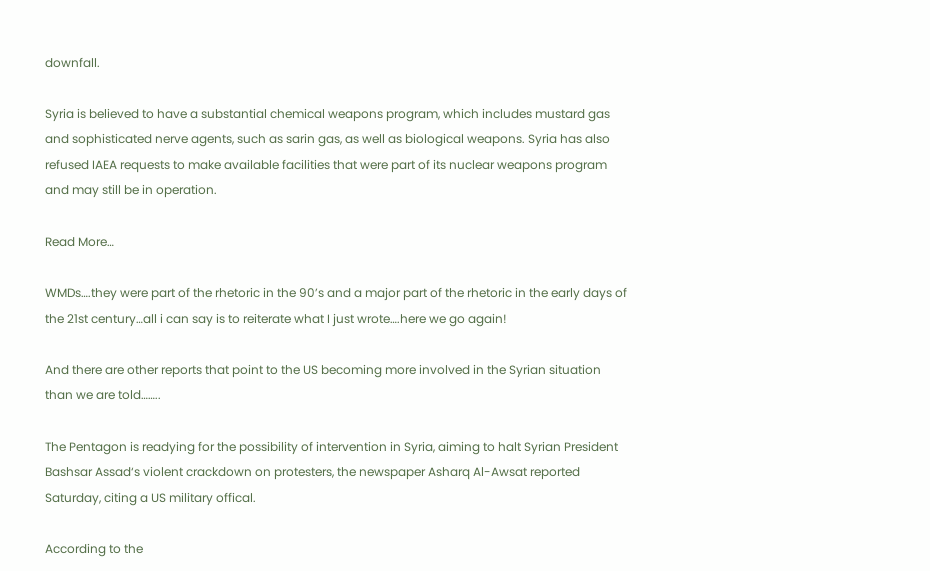downfall.

Syria is believed to have a substantial chemical weapons program, which includes mustard gas and sophisticated nerve agents, such as sarin gas, as well as biological weapons. Syria has also refused IAEA requests to make available facilities that were part of its nuclear weapons program and may still be in operation.

Read More…

WMDs….they were part of the rhetoric in the 90’s and a major part of the rhetoric in the early days of the 21st century…all i can say is to reiterate what I just wrote….here we go again!

And there are other reports that point to the US becoming more involved in the Syrian situation than we are told……..

The Pentagon is readying for the possibility of intervention in Syria, aiming to halt Syrian President Bashsar Assad‘s violent crackdown on protesters, the newspaper Asharq Al-Awsat reported Saturday, citing a US military offical.

According to the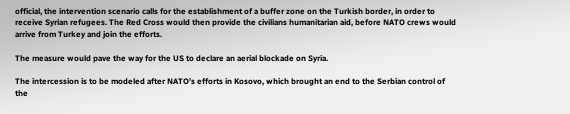official, the intervention scenario calls for the establishment of a buffer zone on the Turkish border, in order to receive Syrian refugees. The Red Cross would then provide the civilians humanitarian aid, before NATO crews would arrive from Turkey and join the efforts.

The measure would pave the way for the US to declare an aerial blockade on Syria.

The intercession is to be modeled after NATO’s efforts in Kosovo, which brought an end to the Serbian control of the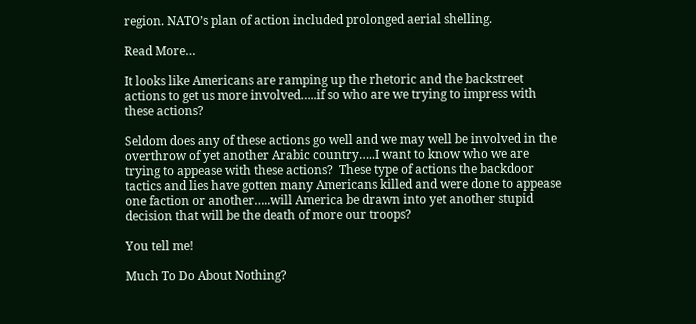region. NATO’s plan of action included prolonged aerial shelling.

Read More…

It looks like Americans are ramping up the rhetoric and the backstreet actions to get us more involved…..if so who are we trying to impress with these actions?

Seldom does any of these actions go well and we may well be involved in the overthrow of yet another Arabic country…..I want to know who we are trying to appease with these actions?  These type of actions the backdoor tactics and lies have gotten many Americans killed and were done to appease one faction or another…..will America be drawn into yet another stupid decision that will be the death of more our troops?

You tell me!

Much To Do About Nothing?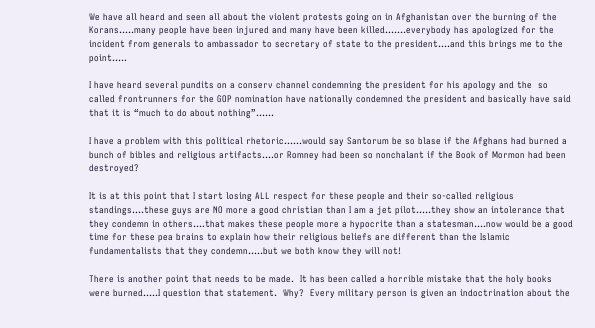We have all heard and seen all about the violent protests going on in Afghanistan over the burning of the Korans…..many people have been injured and many have been killed…….everybody has apologized for the incident from generals to ambassador to secretary of state to the president….and this brings me to the point…..

I have heard several pundits on a conserv channel condemning the president for his apology and the  so called frontrunners for the GOP nomination have nationally condemned the president and basically have said that it is “much to do about nothing”……

I have a problem with this political rhetoric……would say Santorum be so blase if the Afghans had burned a bunch of bibles and religious artifacts….or Romney had been so nonchalant if the Book of Mormon had been destroyed?

It is at this point that I start losing ALL respect for these people and their so-called religious standings….these guys are NO more a good christian than I am a jet pilot…..they show an intolerance that they condemn in others….that makes these people more a hypocrite than a statesman….now would be a good time for these pea brains to explain how their religious beliefs are different than the Islamic fundamentalists that they condemn…..but we both know they will not!

There is another point that needs to be made.  It has been called a horrible mistake that the holy books were burned…..I question that statement.  Why?  Every military person is given an indoctrination about the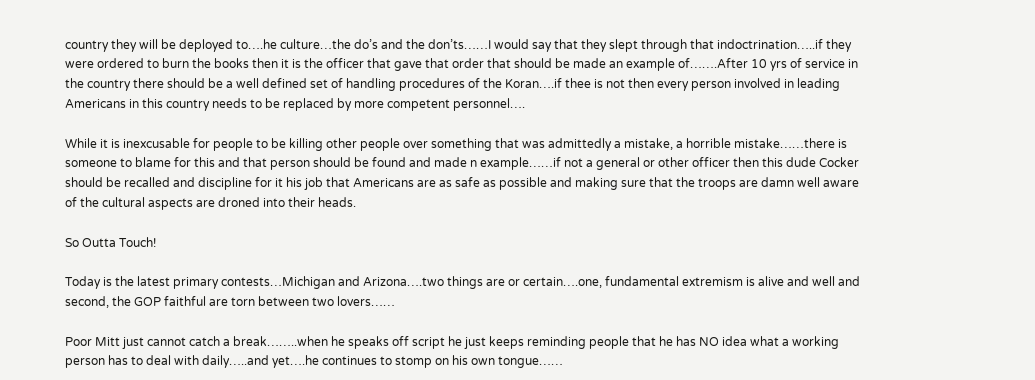country they will be deployed to….he culture…the do’s and the don’ts……I would say that they slept through that indoctrination…..if they were ordered to burn the books then it is the officer that gave that order that should be made an example of…….After 10 yrs of service in the country there should be a well defined set of handling procedures of the Koran….if thee is not then every person involved in leading Americans in this country needs to be replaced by more competent personnel….

While it is inexcusable for people to be killing other people over something that was admittedly a mistake, a horrible mistake……there is someone to blame for this and that person should be found and made n example……if not a general or other officer then this dude Cocker should be recalled and discipline for it his job that Americans are as safe as possible and making sure that the troops are damn well aware of the cultural aspects are droned into their heads.

So Outta Touch!

Today is the latest primary contests…Michigan and Arizona….two things are or certain….one, fundamental extremism is alive and well and second, the GOP faithful are torn between two lovers……

Poor Mitt just cannot catch a break……..when he speaks off script he just keeps reminding people that he has NO idea what a working person has to deal with daily…..and yet….he continues to stomp on his own tongue……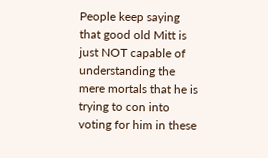People keep saying that good old Mitt is just NOT capable of understanding the mere mortals that he is trying to con into voting for him in these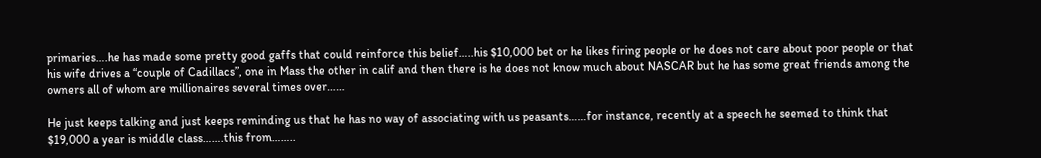primaries….he has made some pretty good gaffs that could reinforce this belief…..his $10,000 bet or he likes firing people or he does not care about poor people or that his wife drives a “couple of Cadillacs”, one in Mass the other in calif and then there is he does not know much about NASCAR but he has some great friends among the owners all of whom are millionaires several times over……

He just keeps talking and just keeps reminding us that he has no way of associating with us peasants……for instance, recently at a speech he seemed to think that $19,000 a year is middle class…….this from……..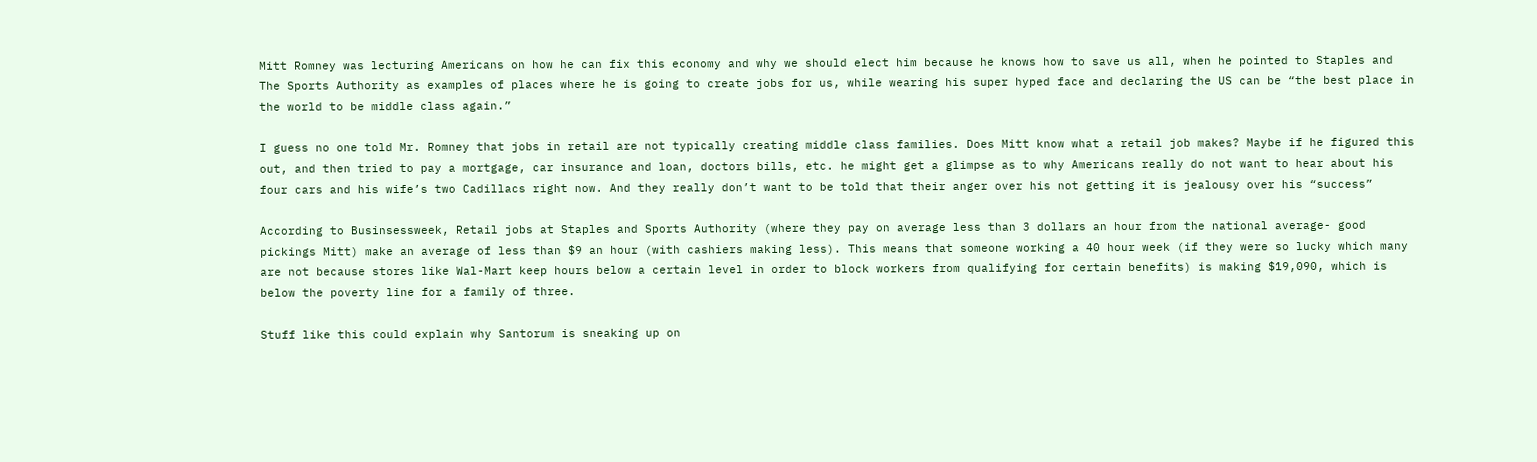Mitt Romney was lecturing Americans on how he can fix this economy and why we should elect him because he knows how to save us all, when he pointed to Staples and The Sports Authority as examples of places where he is going to create jobs for us, while wearing his super hyped face and declaring the US can be “the best place in the world to be middle class again.”

I guess no one told Mr. Romney that jobs in retail are not typically creating middle class families. Does Mitt know what a retail job makes? Maybe if he figured this out, and then tried to pay a mortgage, car insurance and loan, doctors bills, etc. he might get a glimpse as to why Americans really do not want to hear about his four cars and his wife’s two Cadillacs right now. And they really don’t want to be told that their anger over his not getting it is jealousy over his “success”

According to Businsessweek, Retail jobs at Staples and Sports Authority (where they pay on average less than 3 dollars an hour from the national average- good pickings Mitt) make an average of less than $9 an hour (with cashiers making less). This means that someone working a 40 hour week (if they were so lucky which many are not because stores like Wal-Mart keep hours below a certain level in order to block workers from qualifying for certain benefits) is making $19,090, which is below the poverty line for a family of three.

Stuff like this could explain why Santorum is sneaking up on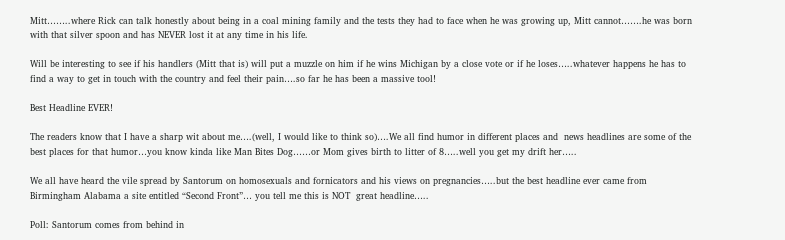Mitt……..where Rick can talk honestly about being in a coal mining family and the tests they had to face when he was growing up, Mitt cannot…….he was born with that silver spoon and has NEVER lost it at any time in his life.

Will be interesting to see if his handlers (Mitt that is) will put a muzzle on him if he wins Michigan by a close vote or if he loses…..whatever happens he has to find a way to get in touch with the country and feel their pain….so far he has been a massive tool!

Best Headline EVER!

The readers know that I have a sharp wit about me….(well, I would like to think so)….We all find humor in different places and  news headlines are some of the best places for that humor…you know kinda like Man Bites Dog……or Mom gives birth to litter of 8…..well you get my drift her…..

We all have heard the vile spread by Santorum on homosexuals and fornicators and his views on pregnancies…..but the best headline ever came from Birmingham Alabama a site entitled “Second Front”… you tell me this is NOT  great headline…..

Poll: Santorum comes from behind in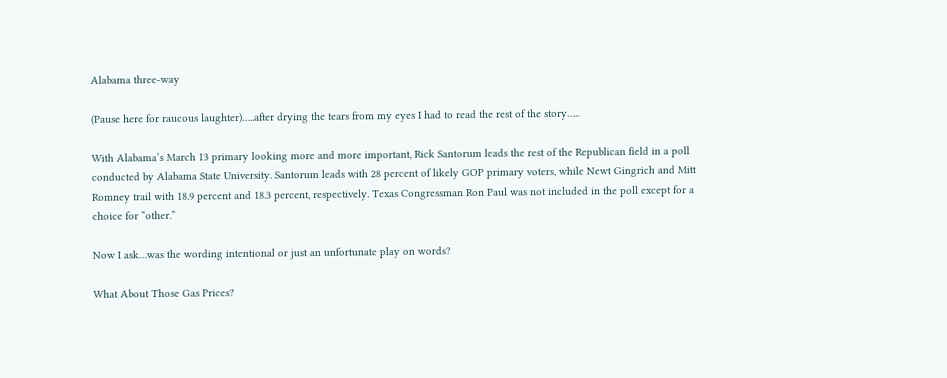Alabama three-way

(Pause here for raucous laughter)…..after drying the tears from my eyes I had to read the rest of the story…..

With Alabama’s March 13 primary looking more and more important, Rick Santorum leads the rest of the Republican field in a poll conducted by Alabama State University. Santorum leads with 28 percent of likely GOP primary voters, while Newt Gingrich and Mitt Romney trail with 18.9 percent and 18.3 percent, respectively. Texas Congressman Ron Paul was not included in the poll except for a choice for “other.”

Now I ask…was the wording intentional or just an unfortunate play on words?

What About Those Gas Prices?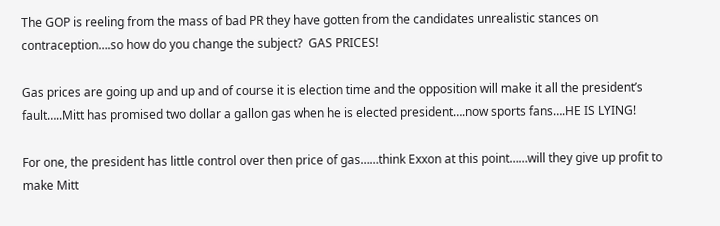The GOP is reeling from the mass of bad PR they have gotten from the candidates unrealistic stances on contraception….so how do you change the subject?  GAS PRICES!

Gas prices are going up and up and of course it is election time and the opposition will make it all the president’s fault…..Mitt has promised two dollar a gallon gas when he is elected president….now sports fans….HE IS LYING!

For one, the president has little control over then price of gas……think Exxon at this point……will they give up profit to make Mitt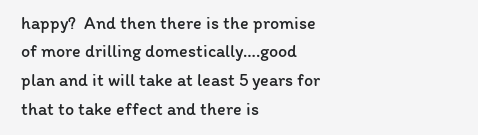happy?  And then there is the promise of more drilling domestically….good plan and it will take at least 5 years for that to take effect and there is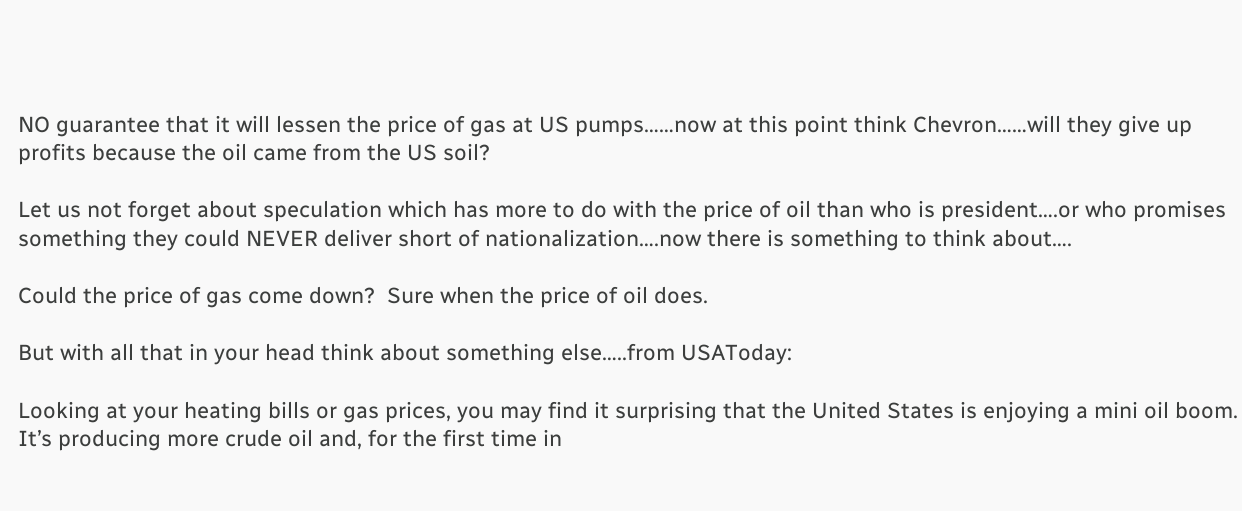NO guarantee that it will lessen the price of gas at US pumps……now at this point think Chevron……will they give up profits because the oil came from the US soil?

Let us not forget about speculation which has more to do with the price of oil than who is president….or who promises something they could NEVER deliver short of nationalization….now there is something to think about….

Could the price of gas come down?  Sure when the price of oil does.

But with all that in your head think about something else…..from USAToday:

Looking at your heating bills or gas prices, you may find it surprising that the United States is enjoying a mini oil boom. It’s producing more crude oil and, for the first time in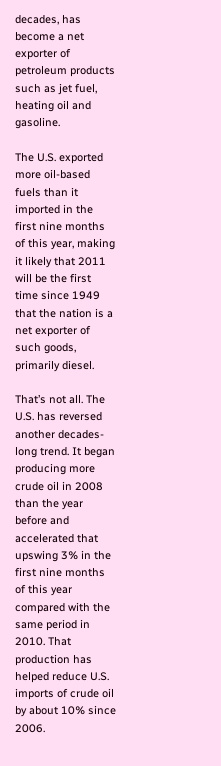decades, has become a net exporter of petroleum products such as jet fuel, heating oil and gasoline.

The U.S. exported more oil-based fuels than it imported in the first nine months of this year, making it likely that 2011 will be the first time since 1949 that the nation is a net exporter of such goods, primarily diesel.

That’s not all. The U.S. has reversed another decades-long trend. It began producing more crude oil in 2008 than the year before and accelerated that upswing 3% in the first nine months of this year compared with the same period in 2010. That production has helped reduce U.S. imports of crude oil by about 10% since 2006.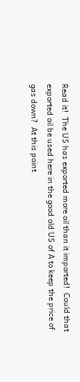Read it!  The US has exported more oil than it imported!  Could that exported oil be used here in the good old US of A to keep the price of gas down?  At this point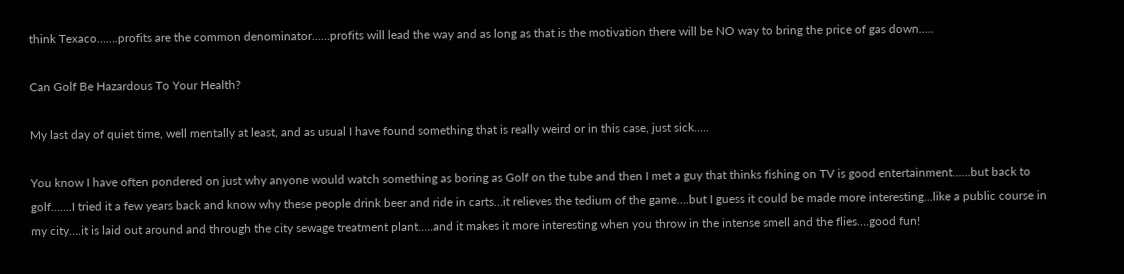think Texaco…….profits are the common denominator……profits will lead the way and as long as that is the motivation there will be NO way to bring the price of gas down…..

Can Golf Be Hazardous To Your Health?

My last day of quiet time, well mentally at least, and as usual I have found something that is really weird or in this case, just sick…..

You know I have often pondered on just why anyone would watch something as boring as Golf on the tube and then I met a guy that thinks fishing on TV is good entertainment……but back to golf…….I tried it a few years back and know why these people drink beer and ride in carts…it relieves the tedium of the game….but I guess it could be made more interesting…like a public course in my city….it is laid out around and through the city sewage treatment plant…..and it makes it more interesting when you throw in the intense smell and the flies….good fun!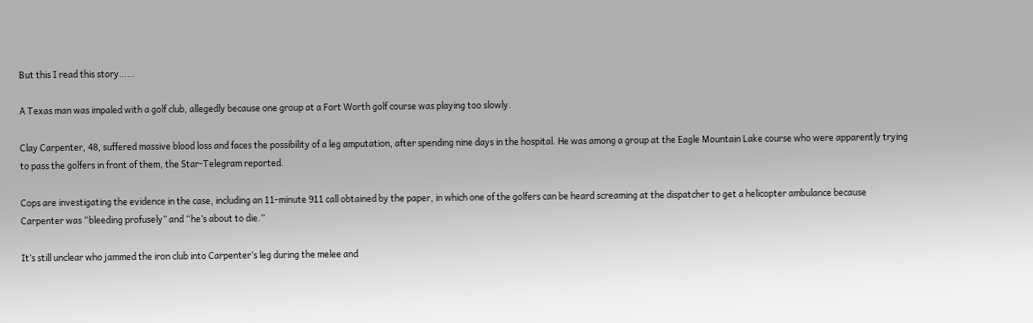But this I read this story……

A Texas man was impaled with a golf club, allegedly because one group at a Fort Worth golf course was playing too slowly.

Clay Carpenter, 48, suffered massive blood loss and faces the possibility of a leg amputation, after spending nine days in the hospital. He was among a group at the Eagle Mountain Lake course who were apparently trying to pass the golfers in front of them, the Star-Telegram reported.

Cops are investigating the evidence in the case, including an 11-minute 911 call obtained by the paper, in which one of the golfers can be heard screaming at the dispatcher to get a helicopter ambulance because Carpenter was “bleeding profusely” and “he’s about to die.”

It’s still unclear who jammed the iron club into Carpenter’s leg during the melee and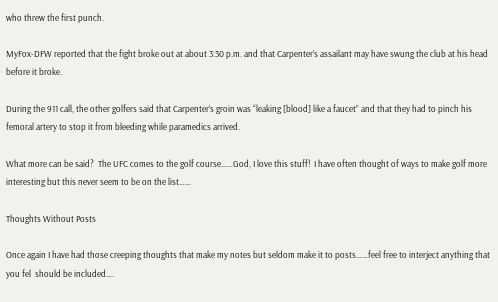who threw the first punch.

MyFox-DFW reported that the fight broke out at about 3:30 p.m. and that Carpenter’s assailant may have swung the club at his head before it broke.

During the 911 call, the other golfers said that Carpenter’s groin was “leaking [blood] like a faucet” and that they had to pinch his femoral artery to stop it from bleeding while paramedics arrived.

What more can be said?  The UFC comes to the golf course……God, I love this stuff!  I have often thought of ways to make golf more interesting but this never seem to be on the list……

Thoughts Without Posts

Once again I have had those creeping thoughts that make my notes but seldom make it to posts……feel free to interject anything that you fel  should be included….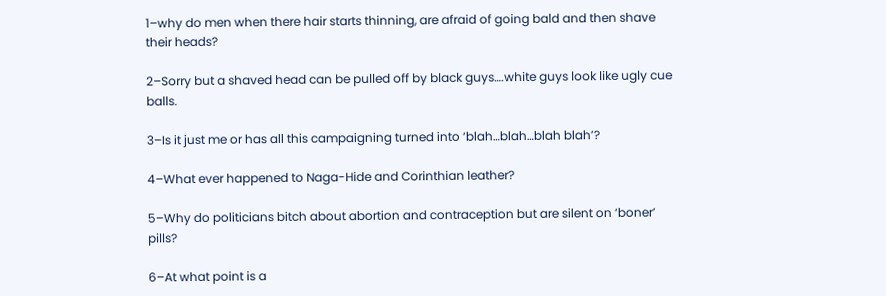1–why do men when there hair starts thinning, are afraid of going bald and then shave their heads?

2–Sorry but a shaved head can be pulled off by black guys….white guys look like ugly cue balls.

3–Is it just me or has all this campaigning turned into ‘blah…blah…blah blah’?

4–What ever happened to Naga-Hide and Corinthian leather?

5–Why do politicians bitch about abortion and contraception but are silent on ‘boner’ pills?

6–At what point is a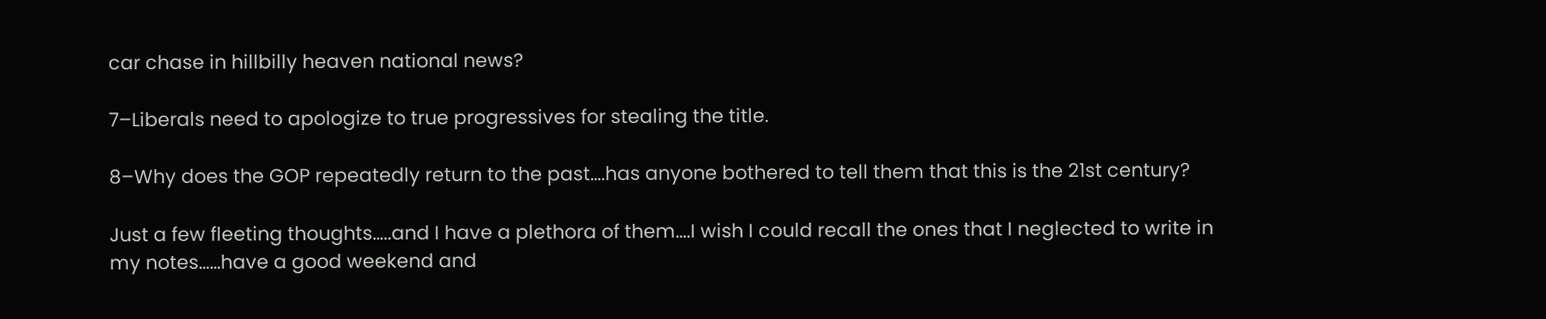car chase in hillbilly heaven national news?

7–Liberals need to apologize to true progressives for stealing the title.

8–Why does the GOP repeatedly return to the past….has anyone bothered to tell them that this is the 21st century?

Just a few fleeting thoughts…..and I have a plethora of them….I wish I could recall the ones that I neglected to write in my notes……have a good weekend and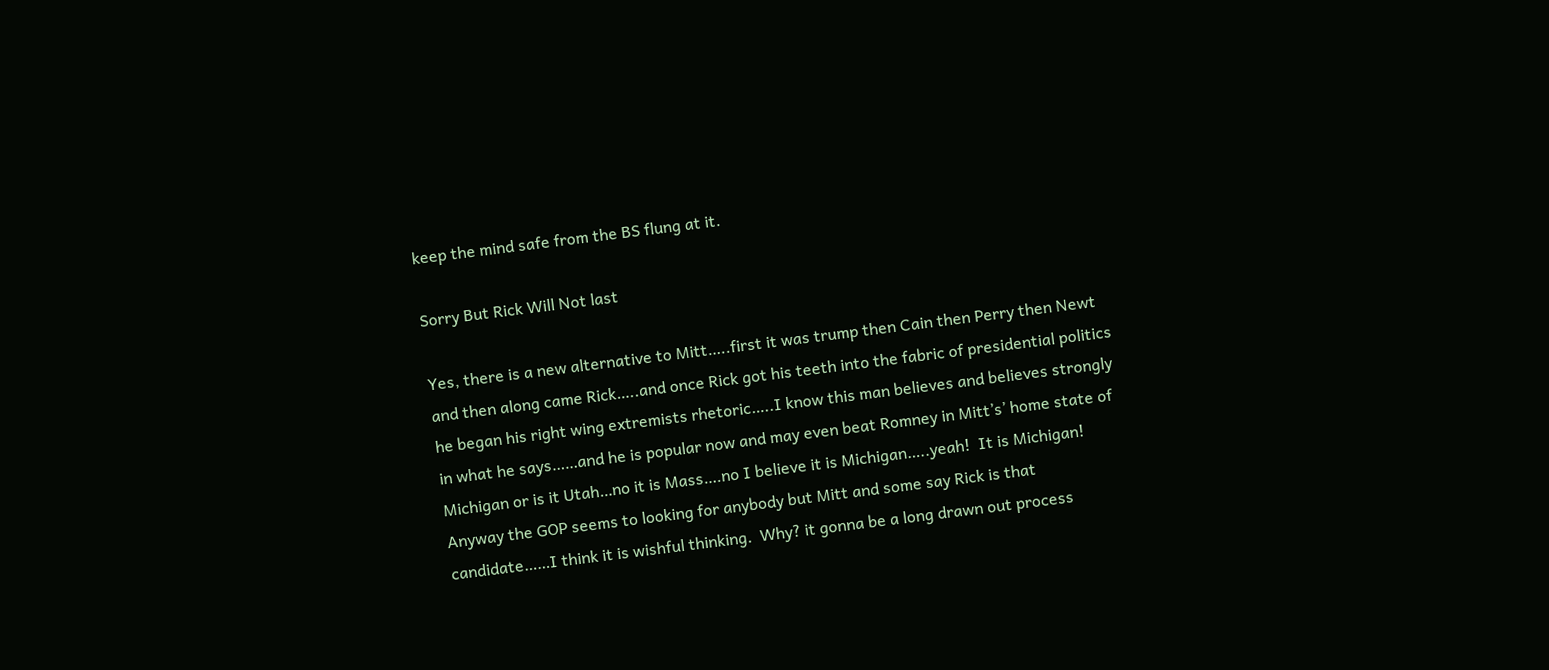keep the mind safe from the BS flung at it.

Sorry But Rick Will Not last

Yes, there is a new alternative to Mitt…..first it was trump then Cain then Perry then Newt and then along came Rick…..and once Rick got his teeth into the fabric of presidential politics he began his right wing extremists rhetoric…..I know this man believes and believes strongly in what he says……and he is popular now and may even beat Romney in Mitt’s’ home state of Michigan or is it Utah…no it is Mass….no I believe it is Michigan…..yeah!  It is Michigan!  Anyway the GOP seems to looking for anybody but Mitt and some say Rick is that candidate……I think it is wishful thinking.  Why? it gonna be a long drawn out process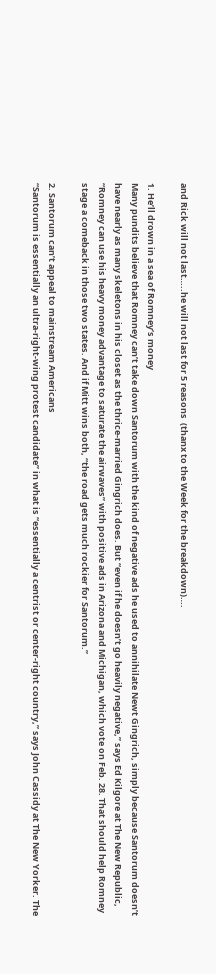and Rick will not last…..he will not last for 5 reasons  (thanx to the Week for the breakdown)….

1. He’ll drown in a sea of Romney’s money
Many pundits believe that Romney can’t take down Santorum with the kind of negative ads he used to annihilate Newt Gingrich, simply because Santorum doesn’t have nearly as many skeletons in his closet as the thrice-married Gingrich does. But “even if he doesn’t go heavily negative,” says Ed Kilgore at The New Republic, “Romney can use his heavy money advantage to saturate the airwaves” with positive ads in Arizona and Michigan, which vote on Feb. 28. That should help Romney stage a comeback in those two states. And if Mitt wins both, “the road gets much rockier for Santorum.”

2. Santorum can’t appeal to mainstream Americans
“Santorum is essentially an ultra-right-wing protest candidate” in what is “essentially a centrist or center-right country,” says John Cassidy at The New Yorker. The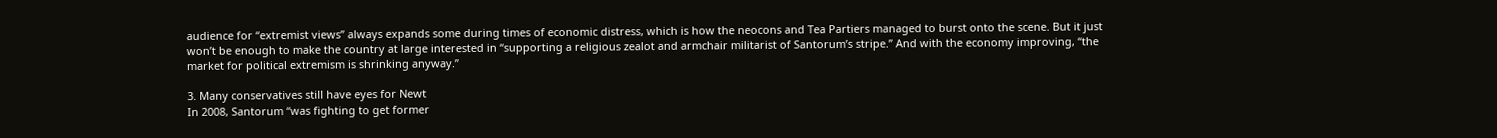audience for “extremist views” always expands some during times of economic distress, which is how the neocons and Tea Partiers managed to burst onto the scene. But it just won’t be enough to make the country at large interested in “supporting a religious zealot and armchair militarist of Santorum’s stripe.” And with the economy improving, “the market for political extremism is shrinking anyway.”

3. Many conservatives still have eyes for Newt
In 2008, Santorum “was fighting to get former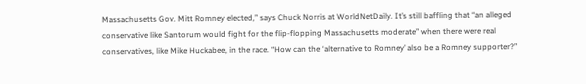Massachusetts Gov. Mitt Romney elected,” says Chuck Norris at WorldNetDaily. It’s still baffling that “an alleged conservative like Santorum would fight for the flip-flopping Massachusetts moderate” when there were real conservatives, like Mike Huckabee, in the race. “How can the ‘alternative to Romney’ also be a Romney supporter?”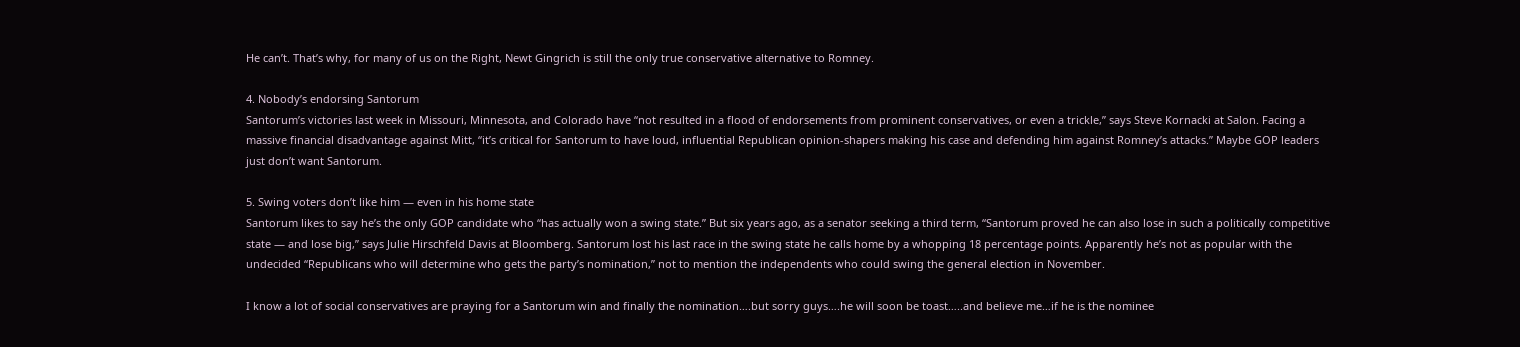He can’t. That’s why, for many of us on the Right, Newt Gingrich is still the only true conservative alternative to Romney.

4. Nobody’s endorsing Santorum
Santorum’s victories last week in Missouri, Minnesota, and Colorado have “not resulted in a flood of endorsements from prominent conservatives, or even a trickle,” says Steve Kornacki at Salon. Facing a massive financial disadvantage against Mitt, “it’s critical for Santorum to have loud, influential Republican opinion-shapers making his case and defending him against Romney’s attacks.” Maybe GOP leaders just don’t want Santorum.

5. Swing voters don’t like him — even in his home state
Santorum likes to say he’s the only GOP candidate who “has actually won a swing state.” But six years ago, as a senator seeking a third term, “Santorum proved he can also lose in such a politically competitive state — and lose big,” says Julie Hirschfeld Davis at Bloomberg. Santorum lost his last race in the swing state he calls home by a whopping 18 percentage points. Apparently he’s not as popular with the undecided “Republicans who will determine who gets the party’s nomination,” not to mention the independents who could swing the general election in November.

I know a lot of social conservatives are praying for a Santorum win and finally the nomination….but sorry guys….he will soon be toast…..and believe me…if he is the nominee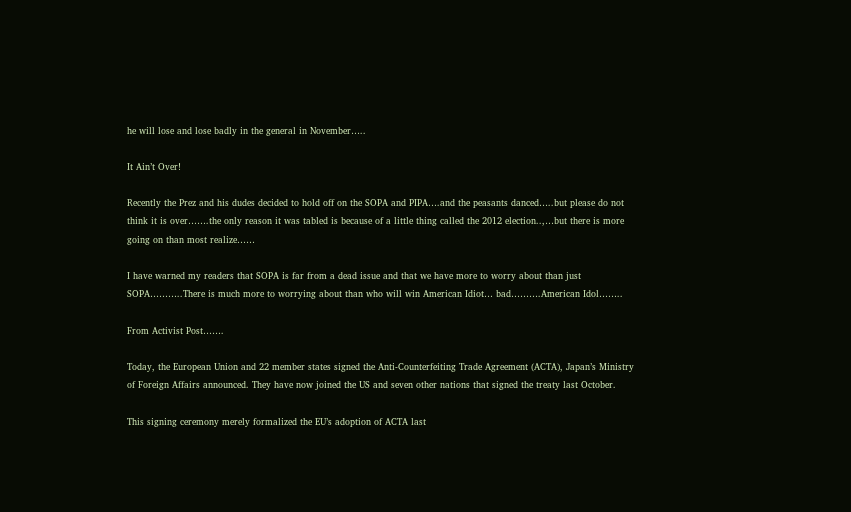he will lose and lose badly in the general in November…..

It Ain’t Over!

Recently the Prez and his dudes decided to hold off on the SOPA and PIPA….and the peasants danced…..but please do not think it is over…….the only reason it was tabled is because of a little thing called the 2012 election..,…but there is more going on than most realize……

I have warned my readers that SOPA is far from a dead issue and that we have more to worry about than just SOPA………..There is much more to worrying about than who will win American Idiot… bad……….American Idol……..

From Activist Post…….

Today, the European Union and 22 member states signed the Anti-Counterfeiting Trade Agreement (ACTA), Japan’s Ministry of Foreign Affairs announced. They have now joined the US and seven other nations that signed the treaty last October.

This signing ceremony merely formalized the EU’s adoption of ACTA last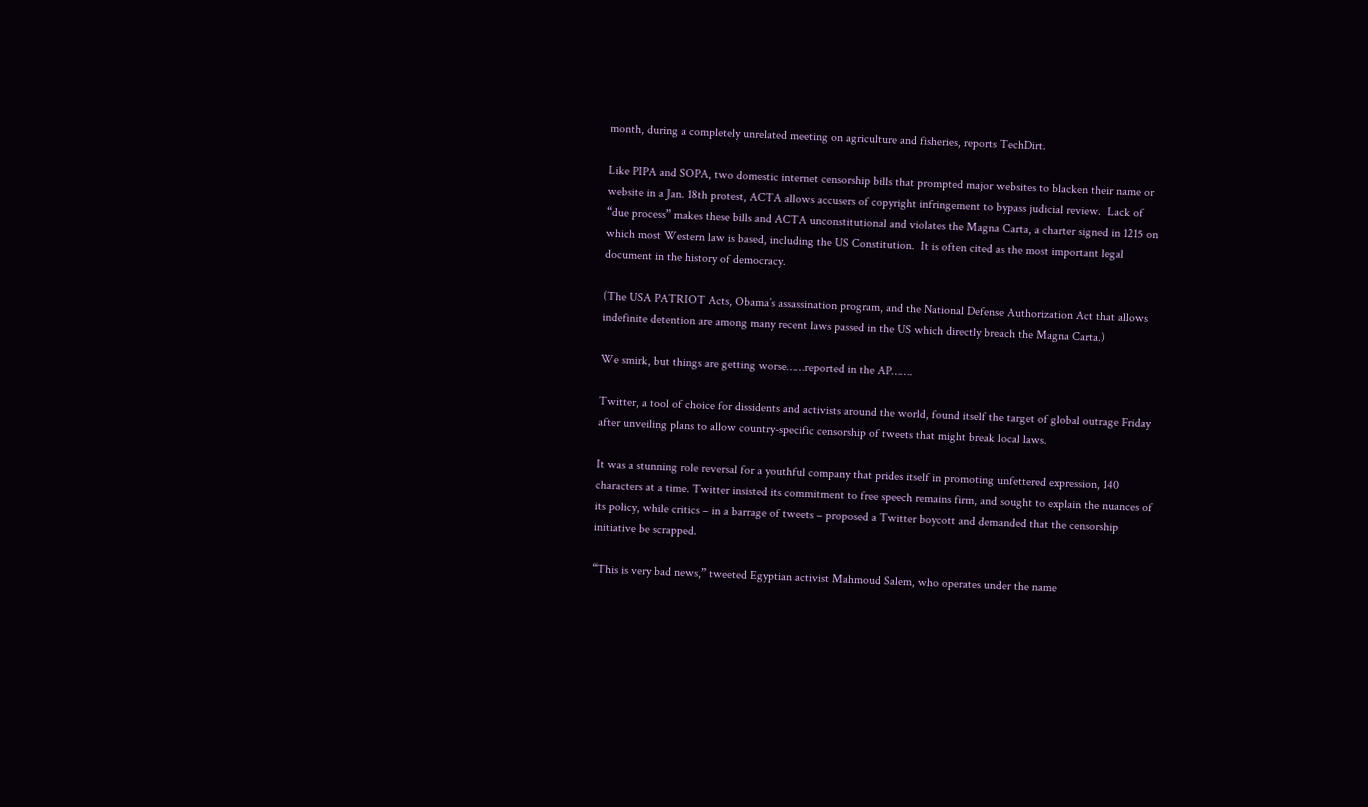month, during a completely unrelated meeting on agriculture and fisheries, reports TechDirt.

Like PIPA and SOPA, two domestic internet censorship bills that prompted major websites to blacken their name or website in a Jan. 18th protest, ACTA allows accusers of copyright infringement to bypass judicial review.  Lack of “due process” makes these bills and ACTA unconstitutional and violates the Magna Carta, a charter signed in 1215 on which most Western law is based, including the US Constitution.  It is often cited as the most important legal document in the history of democracy.

(The USA PATRIOT Acts, Obama’s assassination program, and the National Defense Authorization Act that allows indefinite detention are among many recent laws passed in the US which directly breach the Magna Carta.)

We smirk, but things are getting worse……reported in the AP…….

Twitter, a tool of choice for dissidents and activists around the world, found itself the target of global outrage Friday after unveiling plans to allow country-specific censorship of tweets that might break local laws.

It was a stunning role reversal for a youthful company that prides itself in promoting unfettered expression, 140 characters at a time. Twitter insisted its commitment to free speech remains firm, and sought to explain the nuances of its policy, while critics – in a barrage of tweets – proposed a Twitter boycott and demanded that the censorship initiative be scrapped.

“This is very bad news,” tweeted Egyptian activist Mahmoud Salem, who operates under the name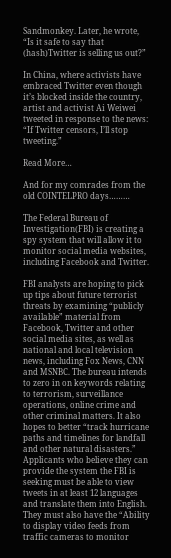Sandmonkey. Later, he wrote, “Is it safe to say that (hash)Twitter is selling us out?”

In China, where activists have embraced Twitter even though it’s blocked inside the country, artist and activist Ai Weiwei tweeted in response to the news: “If Twitter censors, I’ll stop tweeting.”

Read More…

And for my comrades from the old COINTELPRO days………

The Federal Bureau of Investigation(FBI) is creating a spy system that will allow it to monitor social media websites, including Facebook and Twitter.

FBI analysts are hoping to pick up tips about future terrorist threats by examining “publicly available” material from Facebook, Twitter and other social media sites, as well as national and local television news, including Fox News, CNN and MSNBC. The bureau intends to zero in on keywords relating to terrorism, surveillance operations, online crime and other criminal matters. It also hopes to better “track hurricane paths and timelines for landfall and other natural disasters.”
Applicants who believe they can provide the system the FBI is seeking must be able to view tweets in at least 12 languages and translate them into English. They must also have the “Ability to display video feeds from traffic cameras to monitor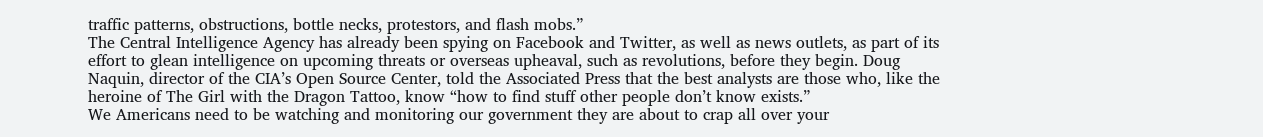traffic patterns, obstructions, bottle necks, protestors, and flash mobs.”
The Central Intelligence Agency has already been spying on Facebook and Twitter, as well as news outlets, as part of its effort to glean intelligence on upcoming threats or overseas upheaval, such as revolutions, before they begin. Doug Naquin, director of the CIA’s Open Source Center, told the Associated Press that the best analysts are those who, like the heroine of The Girl with the Dragon Tattoo, know “how to find stuff other people don’t know exists.”
We Americans need to be watching and monitoring our government they are about to crap all over your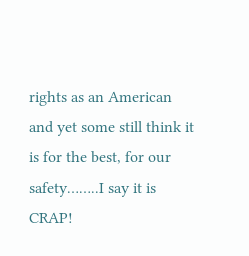rights as an American and yet some still think it is for the best, for our safety……..I say it is CRAP!